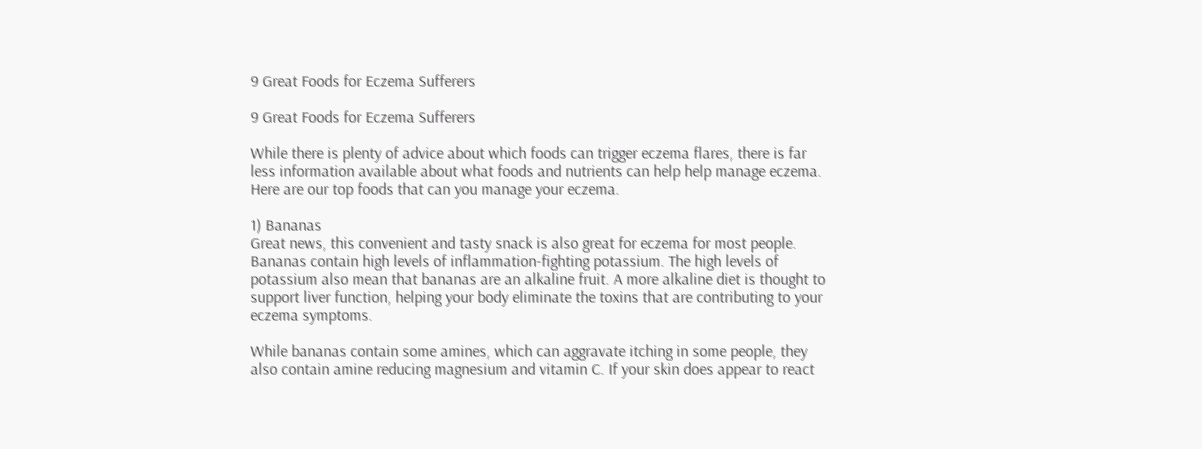9 Great Foods for Eczema Sufferers

9 Great Foods for Eczema Sufferers

While there is plenty of advice about which foods can trigger eczema flares, there is far less information available about what foods and nutrients can help help manage eczema. Here are our top foods that can you manage your eczema.

1) Bananas
Great news, this convenient and tasty snack is also great for eczema for most people. Bananas contain high levels of inflammation-fighting potassium. The high levels of potassium also mean that bananas are an alkaline fruit. A more alkaline diet is thought to support liver function, helping your body eliminate the toxins that are contributing to your eczema symptoms.

While bananas contain some amines, which can aggravate itching in some people, they also contain amine reducing magnesium and vitamin C. If your skin does appear to react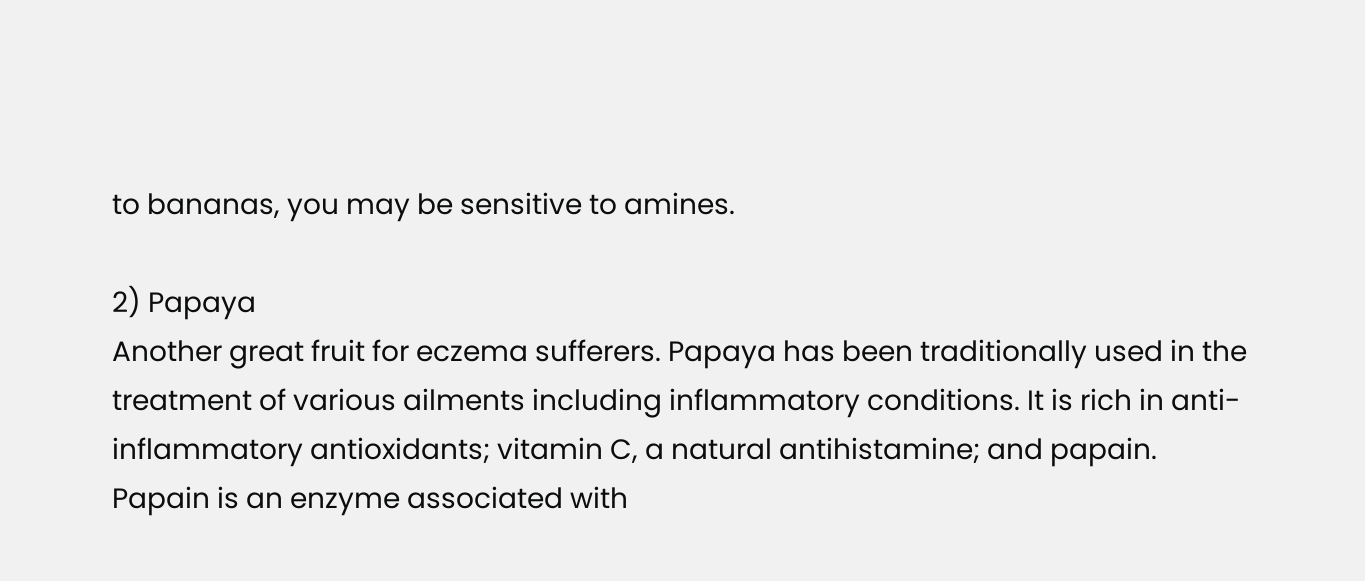to bananas, you may be sensitive to amines.

2) Papaya
Another great fruit for eczema sufferers. Papaya has been traditionally used in the treatment of various ailments including inflammatory conditions. It is rich in anti-inflammatory antioxidants; vitamin C, a natural antihistamine; and papain. Papain is an enzyme associated with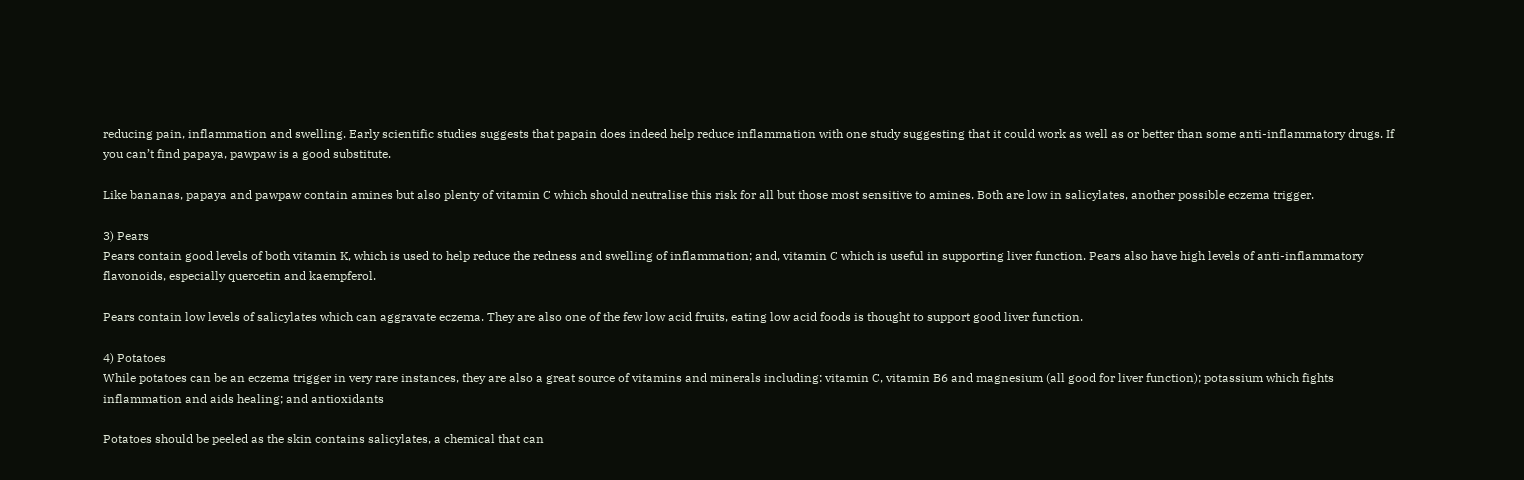reducing pain, inflammation and swelling. Early scientific studies suggests that papain does indeed help reduce inflammation with one study suggesting that it could work as well as or better than some anti-inflammatory drugs. If you can’t find papaya, pawpaw is a good substitute.

Like bananas, papaya and pawpaw contain amines but also plenty of vitamin C which should neutralise this risk for all but those most sensitive to amines. Both are low in salicylates, another possible eczema trigger.

3) Pears
Pears contain good levels of both vitamin K, which is used to help reduce the redness and swelling of inflammation; and, vitamin C which is useful in supporting liver function. Pears also have high levels of anti-inflammatory flavonoids, especially quercetin and kaempferol.

Pears contain low levels of salicylates which can aggravate eczema. They are also one of the few low acid fruits, eating low acid foods is thought to support good liver function.

4) Potatoes
While potatoes can be an eczema trigger in very rare instances, they are also a great source of vitamins and minerals including: vitamin C, vitamin B6 and magnesium (all good for liver function); potassium which fights inflammation and aids healing; and antioxidants

Potatoes should be peeled as the skin contains salicylates, a chemical that can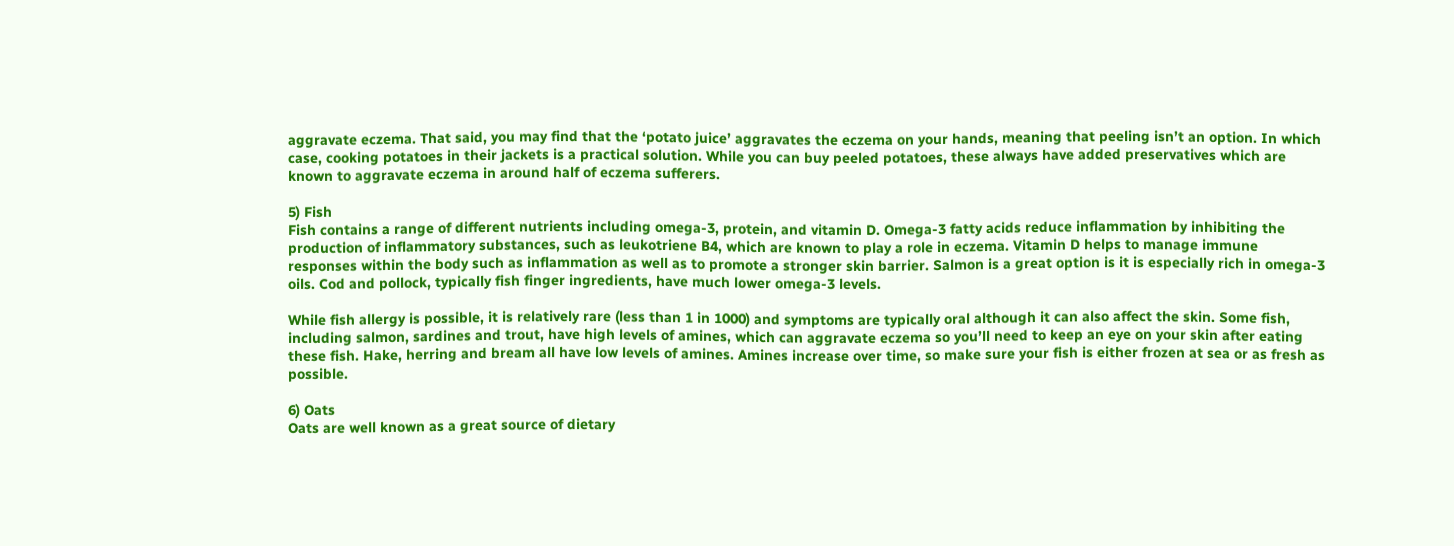aggravate eczema. That said, you may find that the ‘potato juice’ aggravates the eczema on your hands, meaning that peeling isn’t an option. In which case, cooking potatoes in their jackets is a practical solution. While you can buy peeled potatoes, these always have added preservatives which are known to aggravate eczema in around half of eczema sufferers.

5) Fish
Fish contains a range of different nutrients including omega-3, protein, and vitamin D. Omega-3 fatty acids reduce inflammation by inhibiting the production of inflammatory substances, such as leukotriene B4, which are known to play a role in eczema. Vitamin D helps to manage immune responses within the body such as inflammation as well as to promote a stronger skin barrier. Salmon is a great option is it is especially rich in omega-3 oils. Cod and pollock, typically fish finger ingredients, have much lower omega-3 levels.

While fish allergy is possible, it is relatively rare (less than 1 in 1000) and symptoms are typically oral although it can also affect the skin. Some fish, including salmon, sardines and trout, have high levels of amines, which can aggravate eczema so you’ll need to keep an eye on your skin after eating these fish. Hake, herring and bream all have low levels of amines. Amines increase over time, so make sure your fish is either frozen at sea or as fresh as possible.

6) Oats
Oats are well known as a great source of dietary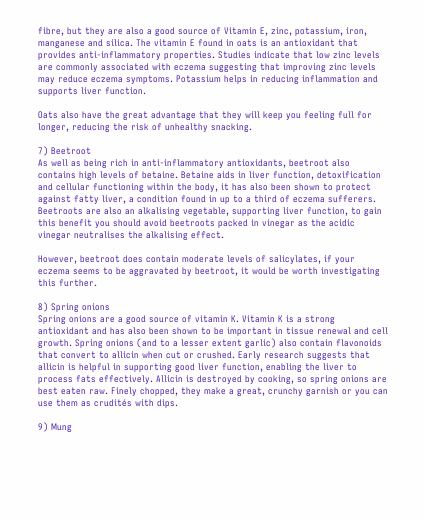fibre, but they are also a good source of Vitamin E, zinc, potassium, iron, manganese and silica. The vitamin E found in oats is an antioxidant that provides anti-inflammatory properties. Studies indicate that low zinc levels are commonly associated with eczema suggesting that improving zinc levels may reduce eczema symptoms. Potassium helps in reducing inflammation and supports liver function.

Oats also have the great advantage that they will keep you feeling full for longer, reducing the risk of unhealthy snacking.

7) Beetroot
As well as being rich in anti-inflammatory antioxidants, beetroot also contains high levels of betaine. Betaine aids in liver function, detoxification and cellular functioning within the body, it has also been shown to protect against fatty liver, a condition found in up to a third of eczema sufferers. Beetroots are also an alkalising vegetable, supporting liver function, to gain this benefit you should avoid beetroots packed in vinegar as the acidic vinegar neutralises the alkalising effect.

However, beetroot does contain moderate levels of salicylates, if your eczema seems to be aggravated by beetroot, it would be worth investigating this further.

8) Spring onions
Spring onions are a good source of vitamin K. Vitamin K is a strong antioxidant and has also been shown to be important in tissue renewal and cell growth. Spring onions (and to a lesser extent garlic) also contain flavonoids that convert to allicin when cut or crushed. Early research suggests that allicin is helpful in supporting good liver function, enabling the liver to process fats effectively. Allicin is destroyed by cooking, so spring onions are best eaten raw. Finely chopped, they make a great, crunchy garnish or you can use them as crudités with dips.

9) Mung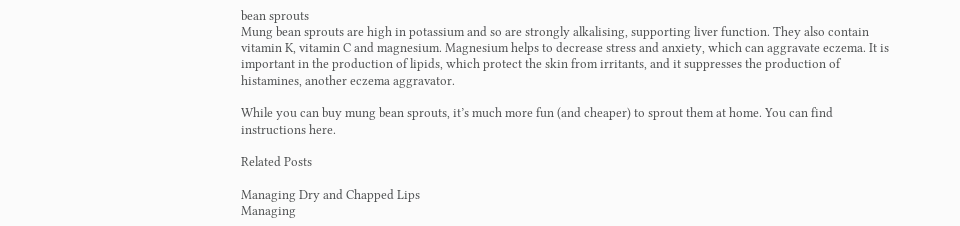bean sprouts
Mung bean sprouts are high in potassium and so are strongly alkalising, supporting liver function. They also contain vitamin K, vitamin C and magnesium. Magnesium helps to decrease stress and anxiety, which can aggravate eczema. It is important in the production of lipids, which protect the skin from irritants, and it suppresses the production of histamines, another eczema aggravator.

While you can buy mung bean sprouts, it’s much more fun (and cheaper) to sprout them at home. You can find instructions here.

Related Posts

Managing Dry and Chapped Lips
Managing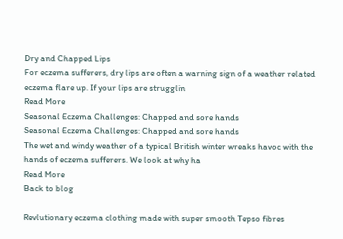Dry and Chapped Lips
For eczema sufferers, dry lips are often a warning sign of a weather related eczema flare up. If your lips are strugglin
Read More
Seasonal Eczema Challenges: Chapped and sore hands
Seasonal Eczema Challenges: Chapped and sore hands
The wet and windy weather of a typical British winter wreaks havoc with the hands of eczema sufferers. We look at why ha
Read More
Back to blog

Revlutionary eczema clothing made with super smooth Tepso fibres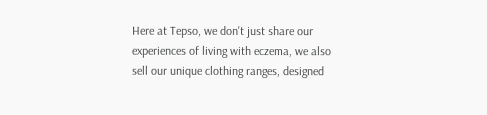Here at Tepso, we don't just share our experiences of living with eczema, we also sell our unique clothing ranges, designed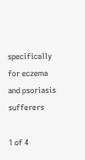specifically for eczema and psoriasis sufferers

1 of 4